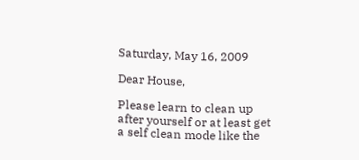Saturday, May 16, 2009

Dear House,

Please learn to clean up after yourself or at least get a self clean mode like the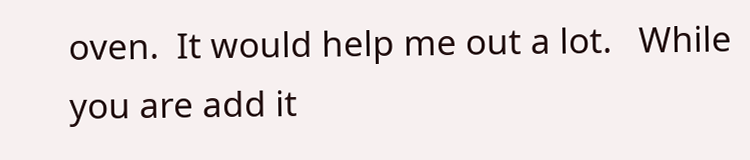oven.  It would help me out a lot.   While you are add it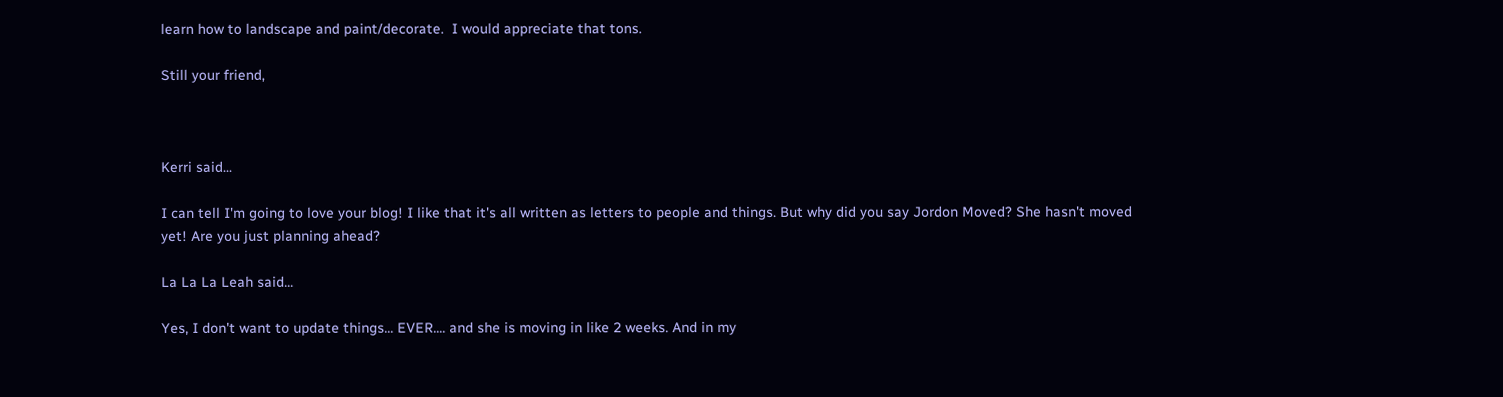learn how to landscape and paint/decorate.  I would appreciate that tons.

Still your friend,



Kerri said...

I can tell I'm going to love your blog! I like that it's all written as letters to people and things. But why did you say Jordon Moved? She hasn't moved yet! Are you just planning ahead?

La La La Leah said...

Yes, I don't want to update things... EVER.... and she is moving in like 2 weeks. And in my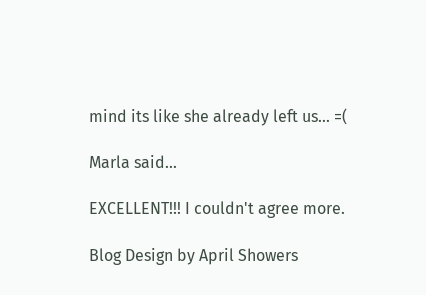mind its like she already left us... =(

Marla said...

EXCELLENT!!! I couldn't agree more.

Blog Design by April Showers